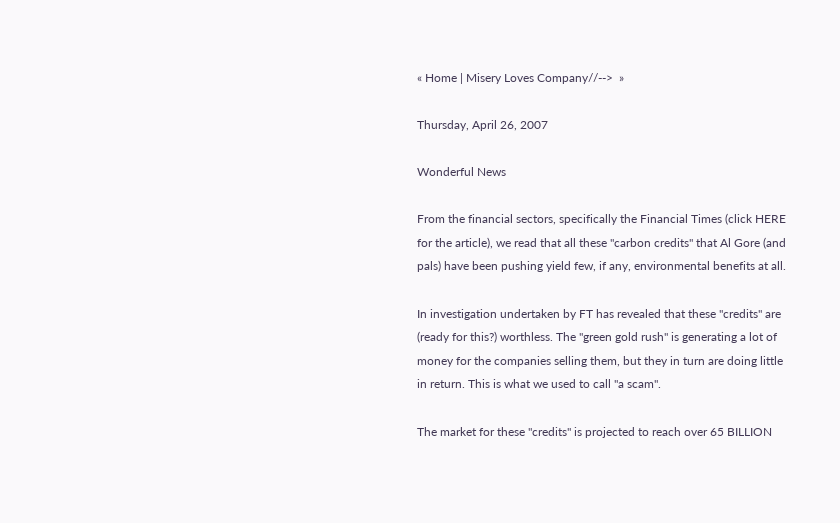« Home | Misery Loves Company//-->  »

Thursday, April 26, 2007

Wonderful News

From the financial sectors, specifically the Financial Times (click HERE for the article), we read that all these "carbon credits" that Al Gore (and pals) have been pushing yield few, if any, environmental benefits at all.

In investigation undertaken by FT has revealed that these "credits" are (ready for this?) worthless. The "green gold rush" is generating a lot of money for the companies selling them, but they in turn are doing little in return. This is what we used to call "a scam".

The market for these "credits" is projected to reach over 65 BILLION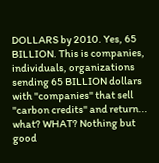DOLLARS by 2010. Yes, 65 BILLION. This is companies, individuals, organizations sending 65 BILLION dollars with "companies" that sell "carbon credits" and return... what? WHAT? Nothing but good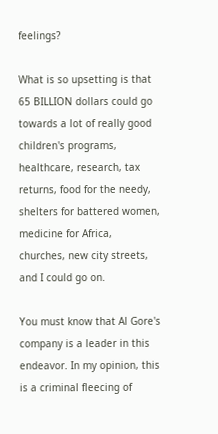feelings?

What is so upsetting is that 65 BILLION dollars could go towards a lot of really good children's programs, healthcare, research, tax returns, food for the needy, shelters for battered women, medicine for Africa, churches, new city streets, and I could go on.

You must know that Al Gore's company is a leader in this endeavor. In my opinion, this is a criminal fleecing of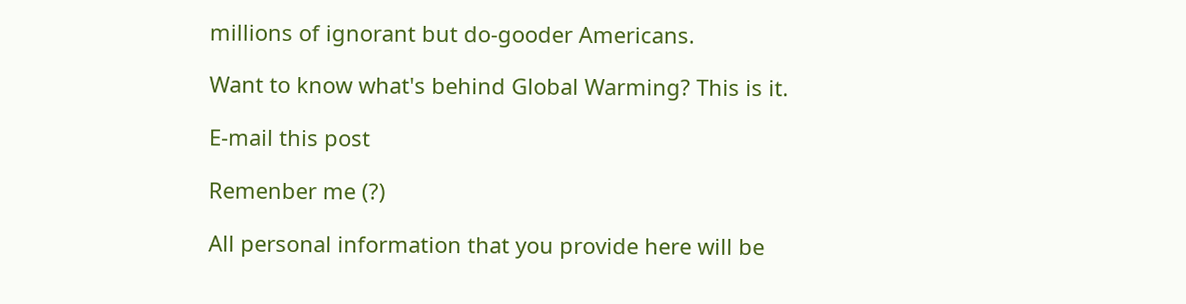millions of ignorant but do-gooder Americans.

Want to know what's behind Global Warming? This is it.

E-mail this post

Remenber me (?)

All personal information that you provide here will be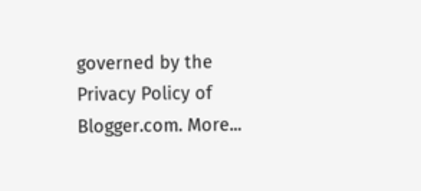governed by the Privacy Policy of Blogger.com. More...